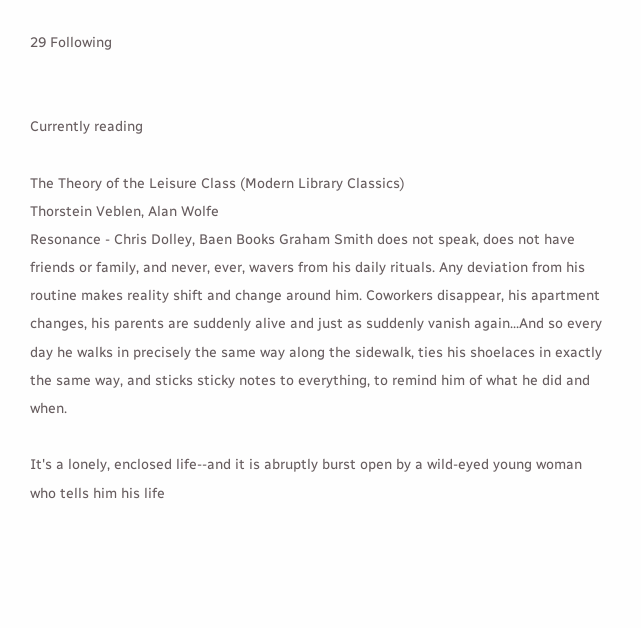29 Following


Currently reading

The Theory of the Leisure Class (Modern Library Classics)
Thorstein Veblen, Alan Wolfe
Resonance - Chris Dolley, Baen Books Graham Smith does not speak, does not have friends or family, and never, ever, wavers from his daily rituals. Any deviation from his routine makes reality shift and change around him. Coworkers disappear, his apartment changes, his parents are suddenly alive and just as suddenly vanish again...And so every day he walks in precisely the same way along the sidewalk, ties his shoelaces in exactly the same way, and sticks sticky notes to everything, to remind him of what he did and when.

It's a lonely, enclosed life--and it is abruptly burst open by a wild-eyed young woman who tells him his life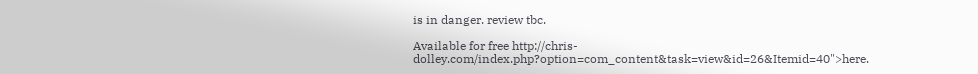is in danger. review tbc.

Available for free http://chris-dolley.com/index.php?option=com_content&task=view&id=26&Itemid=40">here.